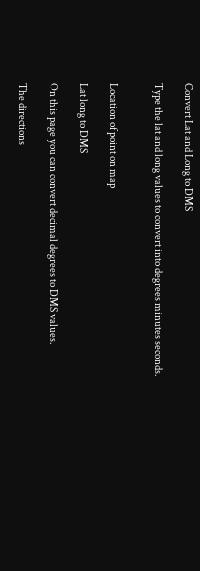Convert Lat and Long to DMS

Type the lat and long values to convert into degrees minutes seconds.


Location of point on map

Lat long to DMS

On this page you can convert decimal degrees to DMS values.

The directions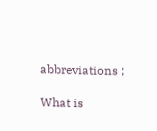abbreviations ;

What is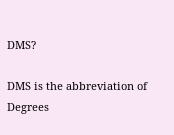DMS?

DMS is the abbreviation of
Degrees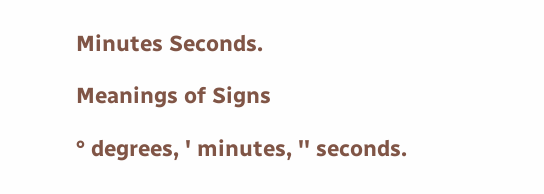Minutes Seconds.

Meanings of Signs

° degrees, ' minutes, '' seconds.